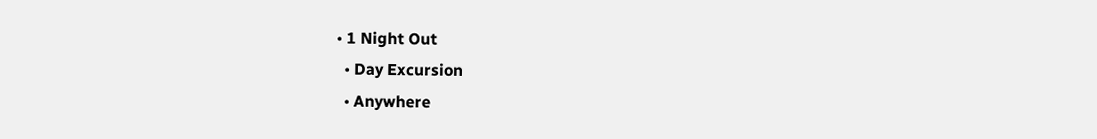• 1 Night Out
  • Day Excursion
  • Anywhere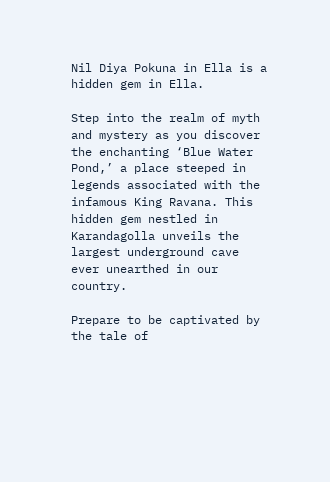Nil Diya Pokuna in Ella is a hidden gem in Ella.

Step into the realm of myth and mystery as you discover the enchanting ‘Blue Water Pond,’ a place steeped in legends associated with the infamous King Ravana. This hidden gem nestled in Karandagolla unveils the largest underground cave ever unearthed in our country.

Prepare to be captivated by the tale of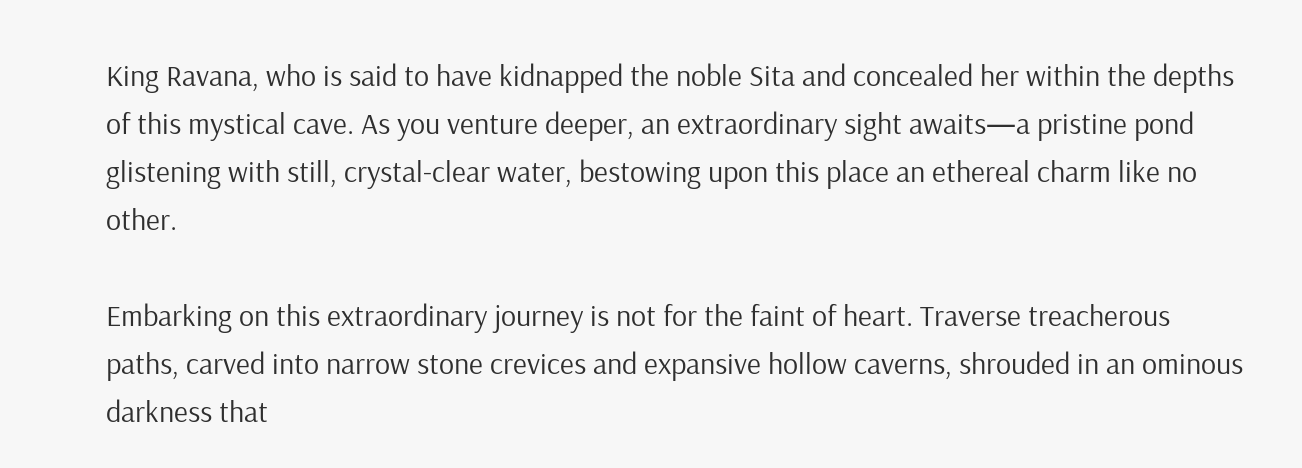King Ravana, who is said to have kidnapped the noble Sita and concealed her within the depths of this mystical cave. As you venture deeper, an extraordinary sight awaits—a pristine pond glistening with still, crystal-clear water, bestowing upon this place an ethereal charm like no other.

Embarking on this extraordinary journey is not for the faint of heart. Traverse treacherous paths, carved into narrow stone crevices and expansive hollow caverns, shrouded in an ominous darkness that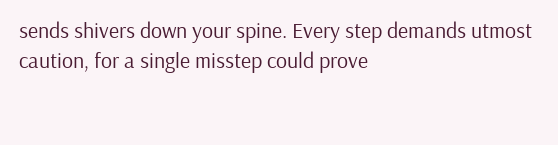sends shivers down your spine. Every step demands utmost caution, for a single misstep could prove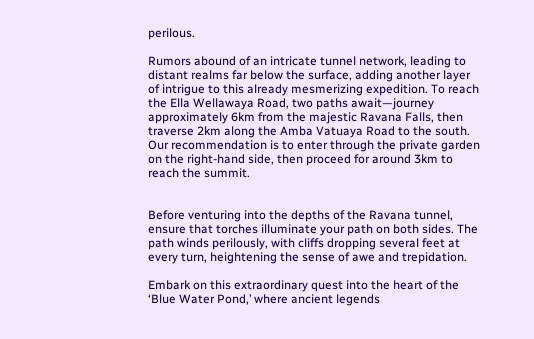perilous.

Rumors abound of an intricate tunnel network, leading to distant realms far below the surface, adding another layer of intrigue to this already mesmerizing expedition. To reach the Ella Wellawaya Road, two paths await—journey approximately 6km from the majestic Ravana Falls, then traverse 2km along the Amba Vatuaya Road to the south. Our recommendation is to enter through the private garden on the right-hand side, then proceed for around 3km to reach the summit.


Before venturing into the depths of the Ravana tunnel, ensure that torches illuminate your path on both sides. The path winds perilously, with cliffs dropping several feet at every turn, heightening the sense of awe and trepidation.

Embark on this extraordinary quest into the heart of the ‘Blue Water Pond,’ where ancient legends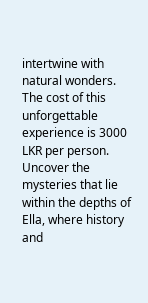intertwine with natural wonders. The cost of this unforgettable experience is 3000 LKR per person. Uncover the mysteries that lie within the depths of Ella, where history and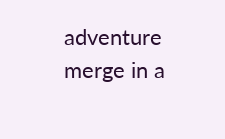adventure merge in a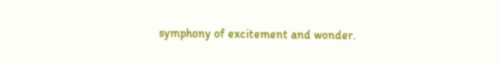symphony of excitement and wonder.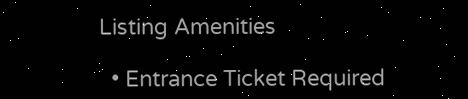Listing Amenities

  • Entrance Ticket Required